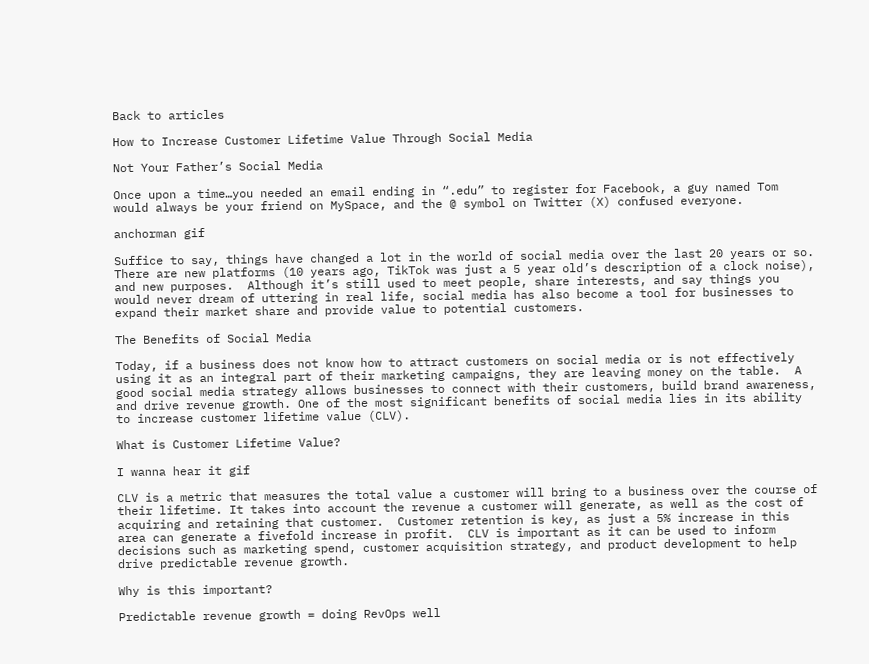Back to articles

How to Increase Customer Lifetime Value Through Social Media

Not Your Father’s Social Media

Once upon a time…you needed an email ending in “.edu” to register for Facebook, a guy named Tom would always be your friend on MySpace, and the @ symbol on Twitter (X) confused everyone.

anchorman gif

Suffice to say, things have changed a lot in the world of social media over the last 20 years or so.  There are new platforms (10 years ago, TikTok was just a 5 year old’s description of a clock noise), and new purposes.  Although it’s still used to meet people, share interests, and say things you would never dream of uttering in real life, social media has also become a tool for businesses to expand their market share and provide value to potential customers.

The Benefits of Social Media

Today, if a business does not know how to attract customers on social media or is not effectively using it as an integral part of their marketing campaigns, they are leaving money on the table.  A good social media strategy allows businesses to connect with their customers, build brand awareness, and drive revenue growth. One of the most significant benefits of social media lies in its ability to increase customer lifetime value (CLV).

What is Customer Lifetime Value?

I wanna hear it gif

CLV is a metric that measures the total value a customer will bring to a business over the course of their lifetime. It takes into account the revenue a customer will generate, as well as the cost of acquiring and retaining that customer.  Customer retention is key, as just a 5% increase in this area can generate a fivefold increase in profit.  CLV is important as it can be used to inform decisions such as marketing spend, customer acquisition strategy, and product development to help drive predictable revenue growth.

Why is this important?

Predictable revenue growth = doing RevOps well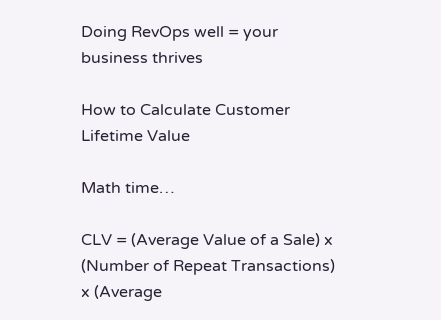Doing RevOps well = your business thrives

How to Calculate Customer Lifetime Value

Math time…

CLV = (Average Value of a Sale) x (Number of Repeat Transactions) x (Average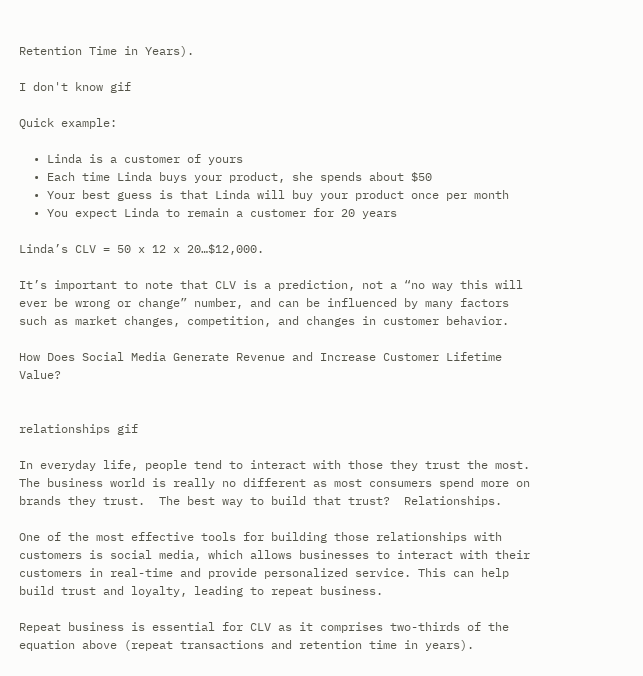Retention Time in Years).

I don't know gif

Quick example:

  • Linda is a customer of yours
  • Each time Linda buys your product, she spends about $50
  • Your best guess is that Linda will buy your product once per month
  • You expect Linda to remain a customer for 20 years

Linda’s CLV = 50 x 12 x 20…$12,000.

It’s important to note that CLV is a prediction, not a “no way this will ever be wrong or change” number, and can be influenced by many factors such as market changes, competition, and changes in customer behavior.

How Does Social Media Generate Revenue and Increase Customer Lifetime Value?


relationships gif

In everyday life, people tend to interact with those they trust the most.  The business world is really no different as most consumers spend more on brands they trust.  The best way to build that trust?  Relationships.

One of the most effective tools for building those relationships with customers is social media, which allows businesses to interact with their customers in real-time and provide personalized service. This can help build trust and loyalty, leading to repeat business.

Repeat business is essential for CLV as it comprises two-thirds of the equation above (repeat transactions and retention time in years).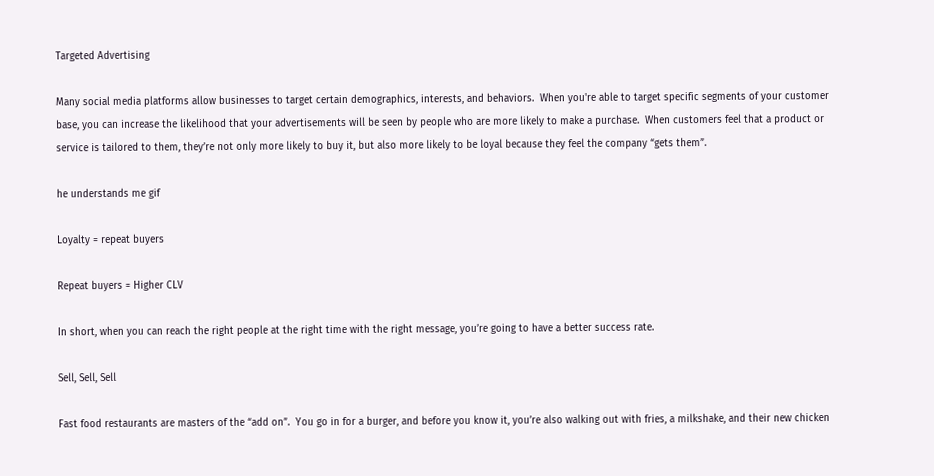Targeted Advertising

Many social media platforms allow businesses to target certain demographics, interests, and behaviors.  When you're able to target specific segments of your customer base, you can increase the likelihood that your advertisements will be seen by people who are more likely to make a purchase.  When customers feel that a product or service is tailored to them, they’re not only more likely to buy it, but also more likely to be loyal because they feel the company “gets them”.

he understands me gif

Loyalty = repeat buyers

Repeat buyers = Higher CLV

In short, when you can reach the right people at the right time with the right message, you’re going to have a better success rate.

Sell, Sell, Sell

Fast food restaurants are masters of the “add on”.  You go in for a burger, and before you know it, you’re also walking out with fries, a milkshake, and their new chicken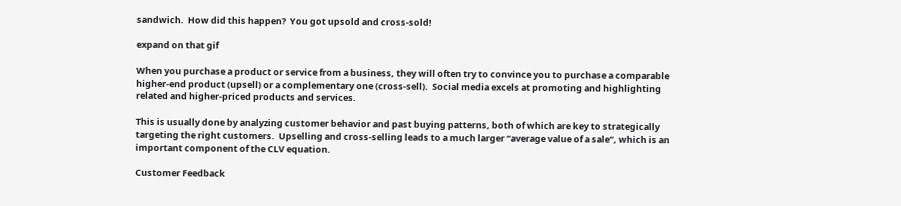sandwich.  How did this happen?  You got upsold and cross-sold!

expand on that gif

When you purchase a product or service from a business, they will often try to convince you to purchase a comparable higher-end product (upsell) or a complementary one (cross-sell).  Social media excels at promoting and highlighting related and higher-priced products and services.

This is usually done by analyzing customer behavior and past buying patterns, both of which are key to strategically targeting the right customers.  Upselling and cross-selling leads to a much larger “average value of a sale”, which is an important component of the CLV equation.

Customer Feedback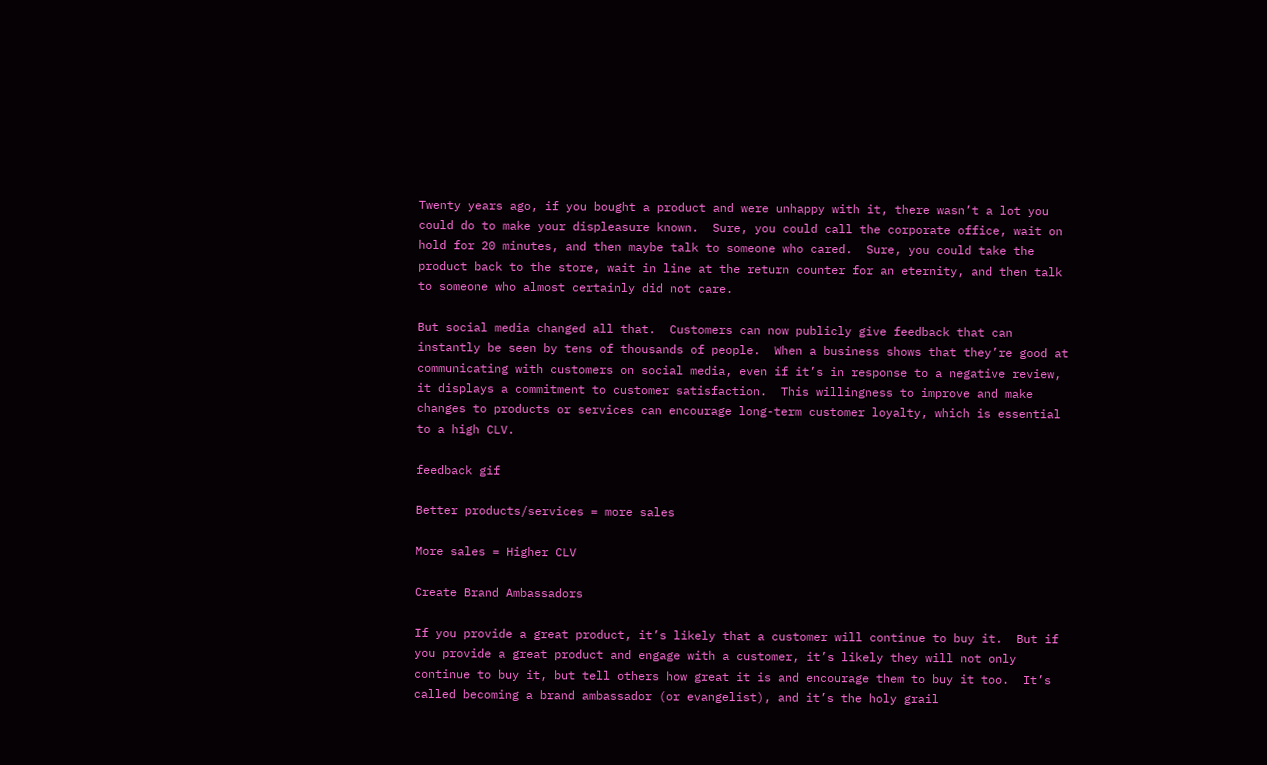Twenty years ago, if you bought a product and were unhappy with it, there wasn’t a lot you could do to make your displeasure known.  Sure, you could call the corporate office, wait on hold for 20 minutes, and then maybe talk to someone who cared.  Sure, you could take the product back to the store, wait in line at the return counter for an eternity, and then talk to someone who almost certainly did not care.

But social media changed all that.  Customers can now publicly give feedback that can instantly be seen by tens of thousands of people.  When a business shows that they’re good at communicating with customers on social media, even if it’s in response to a negative review, it displays a commitment to customer satisfaction.  This willingness to improve and make changes to products or services can encourage long-term customer loyalty, which is essential to a high CLV.

feedback gif

Better products/services = more sales

More sales = Higher CLV

Create Brand Ambassadors

If you provide a great product, it’s likely that a customer will continue to buy it.  But if you provide a great product and engage with a customer, it’s likely they will not only continue to buy it, but tell others how great it is and encourage them to buy it too.  It’s called becoming a brand ambassador (or evangelist), and it’s the holy grail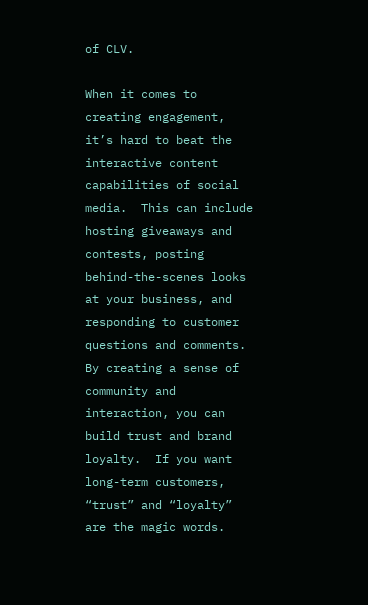of CLV.

When it comes to creating engagement, it’s hard to beat the interactive content capabilities of social media.  This can include hosting giveaways and contests, posting behind-the-scenes looks at your business, and responding to customer questions and comments. By creating a sense of community and interaction, you can build trust and brand loyalty.  If you want long-term customers, “trust” and “loyalty” are the magic words.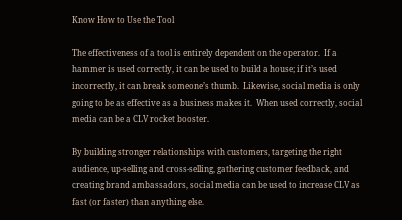Know How to Use the Tool

The effectiveness of a tool is entirely dependent on the operator.  If a hammer is used correctly, it can be used to build a house; if it’s used incorrectly, it can break someone’s thumb.  Likewise, social media is only going to be as effective as a business makes it.  When used correctly, social media can be a CLV rocket booster.

By building stronger relationships with customers, targeting the right audience, up-selling and cross-selling, gathering customer feedback, and creating brand ambassadors, social media can be used to increase CLV as fast (or faster) than anything else.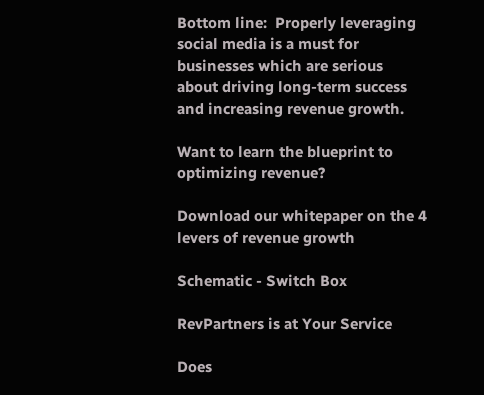Bottom line:  Properly leveraging social media is a must for businesses which are serious about driving long-term success and increasing revenue growth.

Want to learn the blueprint to optimizing revenue?

Download our whitepaper on the 4 levers of revenue growth

Schematic - Switch Box

RevPartners is at Your Service

Does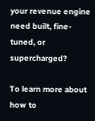your revenue engine need built, fine-tuned, or supercharged?

To learn more about how to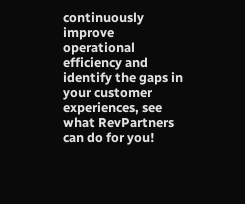continuously improve operational efficiency and identify the gaps in your customer experiences, see what RevPartners can do for you!